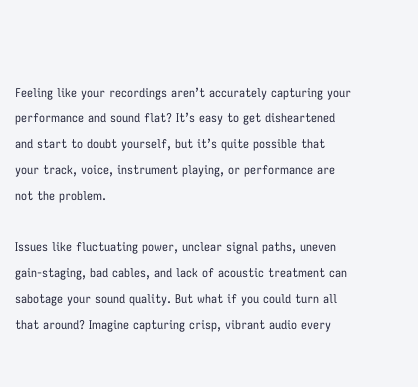Feeling like your recordings aren’t accurately capturing your performance and sound flat? It’s easy to get disheartened and start to doubt yourself, but it’s quite possible that your track, voice, instrument playing, or performance are not the problem.

Issues like fluctuating power, unclear signal paths, uneven gain-staging, bad cables, and lack of acoustic treatment can sabotage your sound quality. But what if you could turn all that around? Imagine capturing crisp, vibrant audio every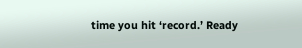time you hit ‘record.’ Ready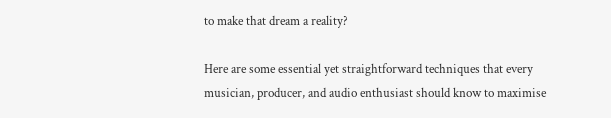to make that dream a reality?

Here are some essential yet straightforward techniques that every musician, producer, and audio enthusiast should know to maximise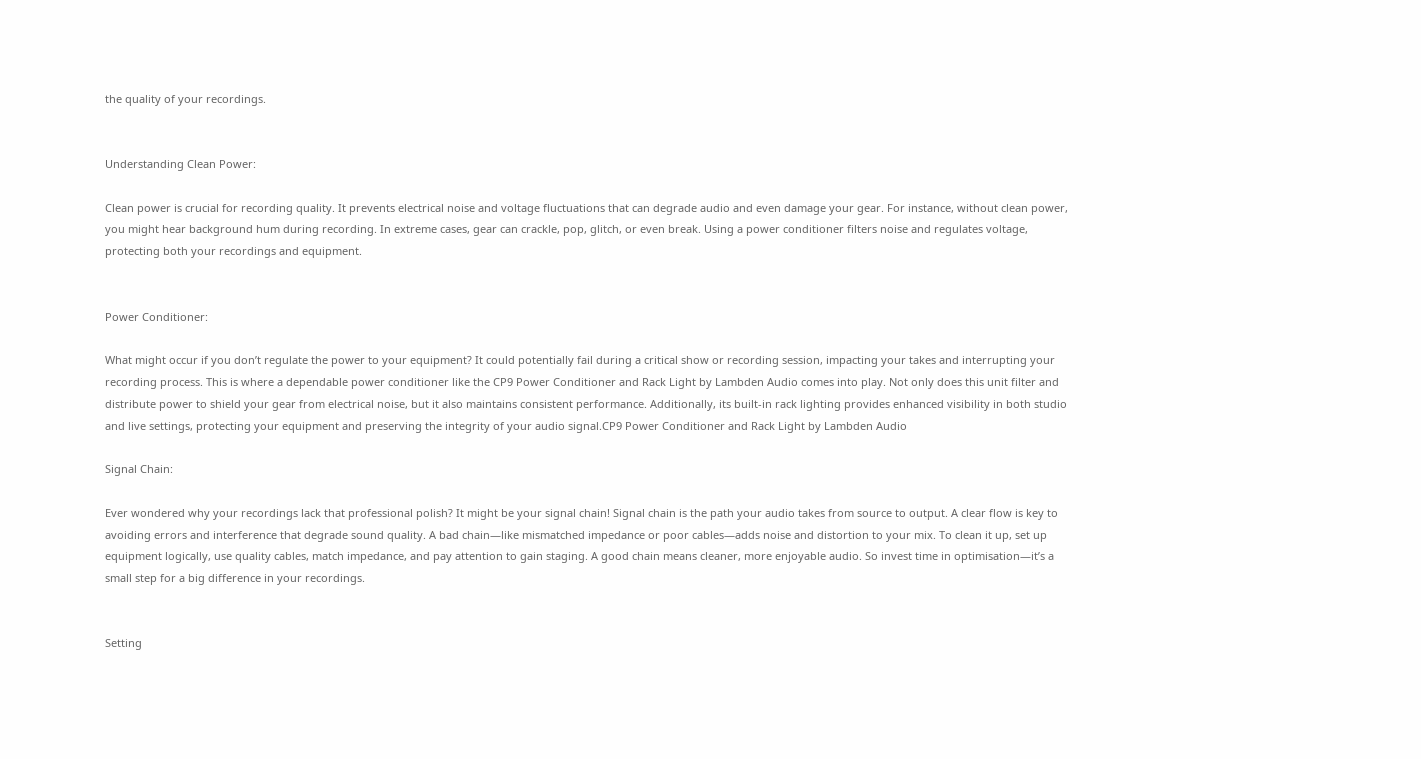the quality of your recordings.


Understanding Clean Power:

Clean power is crucial for recording quality. It prevents electrical noise and voltage fluctuations that can degrade audio and even damage your gear. For instance, without clean power, you might hear background hum during recording. In extreme cases, gear can crackle, pop, glitch, or even break. Using a power conditioner filters noise and regulates voltage, protecting both your recordings and equipment.


Power Conditioner:

What might occur if you don’t regulate the power to your equipment? It could potentially fail during a critical show or recording session, impacting your takes and interrupting your recording process. This is where a dependable power conditioner like the CP9 Power Conditioner and Rack Light by Lambden Audio comes into play. Not only does this unit filter and distribute power to shield your gear from electrical noise, but it also maintains consistent performance. Additionally, its built-in rack lighting provides enhanced visibility in both studio and live settings, protecting your equipment and preserving the integrity of your audio signal.CP9 Power Conditioner and Rack Light by Lambden Audio

Signal Chain:

Ever wondered why your recordings lack that professional polish? It might be your signal chain! Signal chain is the path your audio takes from source to output. A clear flow is key to avoiding errors and interference that degrade sound quality. A bad chain—like mismatched impedance or poor cables—adds noise and distortion to your mix. To clean it up, set up equipment logically, use quality cables, match impedance, and pay attention to gain staging. A good chain means cleaner, more enjoyable audio. So invest time in optimisation—it’s a small step for a big difference in your recordings.


Setting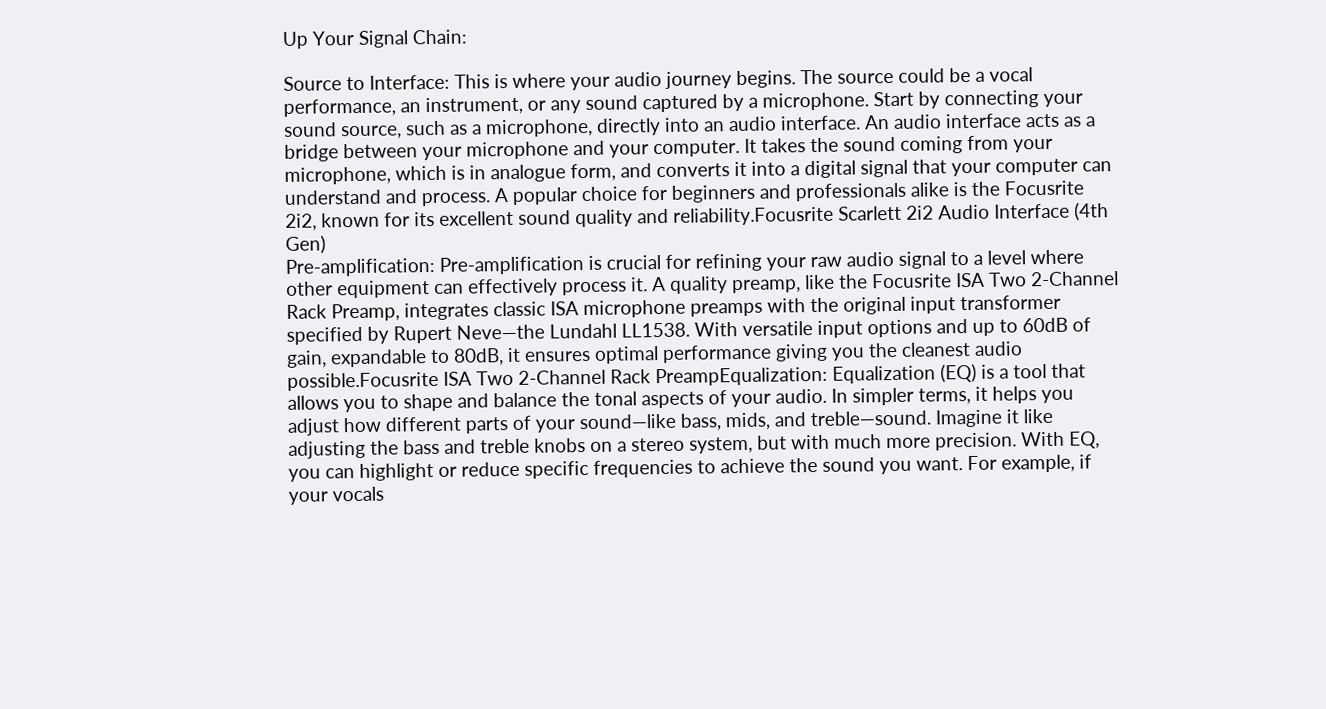Up Your Signal Chain:

Source to Interface: This is where your audio journey begins. The source could be a vocal performance, an instrument, or any sound captured by a microphone. Start by connecting your sound source, such as a microphone, directly into an audio interface. An audio interface acts as a bridge between your microphone and your computer. It takes the sound coming from your microphone, which is in analogue form, and converts it into a digital signal that your computer can understand and process. A popular choice for beginners and professionals alike is the Focusrite 2i2, known for its excellent sound quality and reliability.Focusrite Scarlett 2i2 Audio Interface (4th Gen)
Pre-amplification: Pre-amplification is crucial for refining your raw audio signal to a level where other equipment can effectively process it. A quality preamp, like the Focusrite ISA Two 2-Channel Rack Preamp, integrates classic ISA microphone preamps with the original input transformer specified by Rupert Neve—the Lundahl LL1538. With versatile input options and up to 60dB of gain, expandable to 80dB, it ensures optimal performance giving you the cleanest audio possible.Focusrite ISA Two 2-Channel Rack PreampEqualization: Equalization (EQ) is a tool that allows you to shape and balance the tonal aspects of your audio. In simpler terms, it helps you adjust how different parts of your sound—like bass, mids, and treble—sound. Imagine it like adjusting the bass and treble knobs on a stereo system, but with much more precision. With EQ, you can highlight or reduce specific frequencies to achieve the sound you want. For example, if your vocals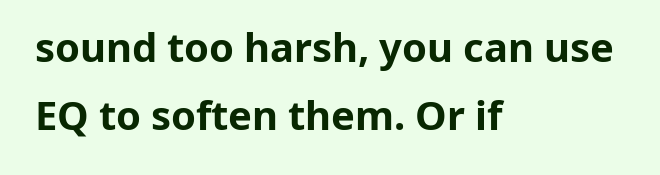sound too harsh, you can use EQ to soften them. Or if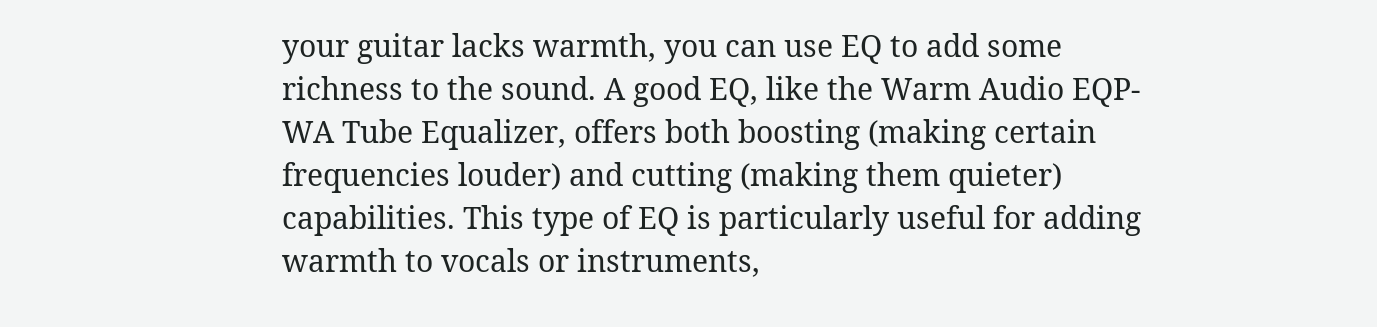your guitar lacks warmth, you can use EQ to add some richness to the sound. A good EQ, like the Warm Audio EQP-WA Tube Equalizer, offers both boosting (making certain frequencies louder) and cutting (making them quieter) capabilities. This type of EQ is particularly useful for adding warmth to vocals or instruments,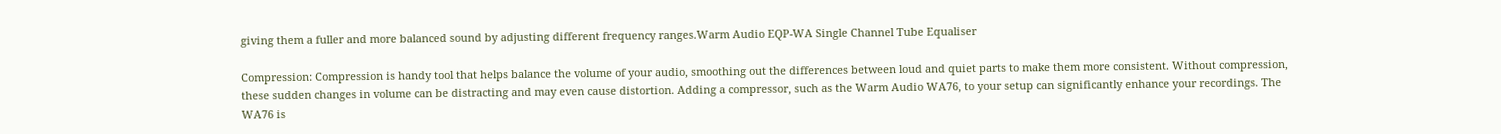giving them a fuller and more balanced sound by adjusting different frequency ranges.Warm Audio EQP-WA Single Channel Tube Equaliser

Compression: Compression is handy tool that helps balance the volume of your audio, smoothing out the differences between loud and quiet parts to make them more consistent. Without compression, these sudden changes in volume can be distracting and may even cause distortion. Adding a compressor, such as the Warm Audio WA76, to your setup can significantly enhance your recordings. The WA76 is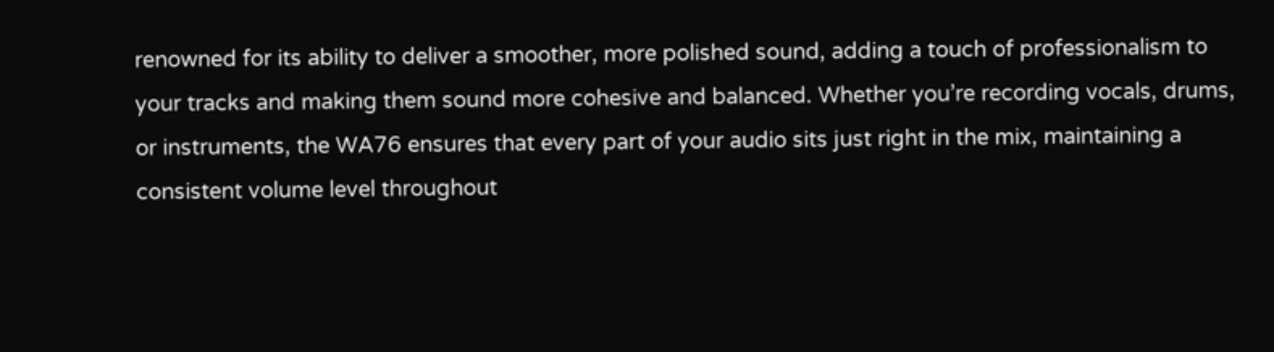renowned for its ability to deliver a smoother, more polished sound, adding a touch of professionalism to your tracks and making them sound more cohesive and balanced. Whether you’re recording vocals, drums, or instruments, the WA76 ensures that every part of your audio sits just right in the mix, maintaining a consistent volume level throughout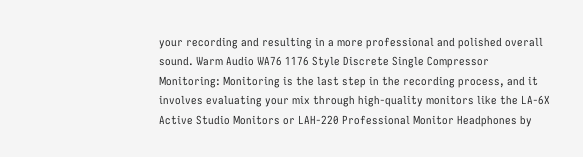your recording and resulting in a more professional and polished overall sound. Warm Audio WA76 1176 Style Discrete Single Compressor
Monitoring: Monitoring is the last step in the recording process, and it involves evaluating your mix through high-quality monitors like the LA-6X Active Studio Monitors or LAH-220 Professional Monitor Headphones by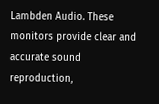Lambden Audio. These monitors provide clear and accurate sound reproduction,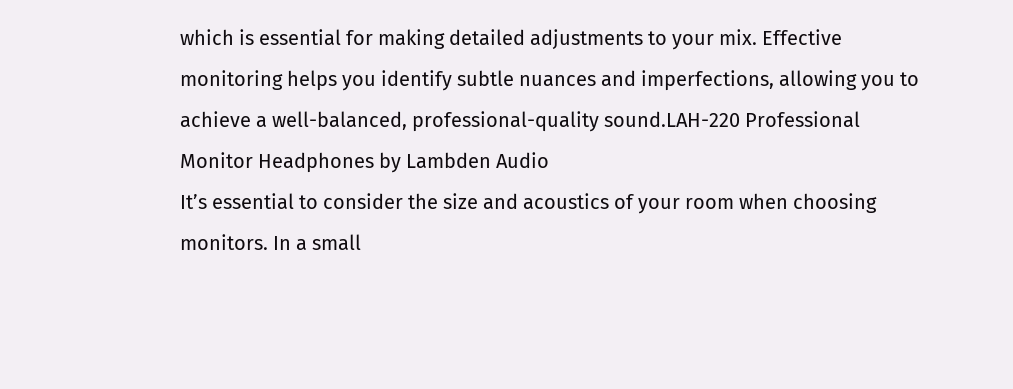which is essential for making detailed adjustments to your mix. Effective monitoring helps you identify subtle nuances and imperfections, allowing you to achieve a well-balanced, professional-quality sound.LAH-220 Professional Monitor Headphones by Lambden Audio
It’s essential to consider the size and acoustics of your room when choosing monitors. In a small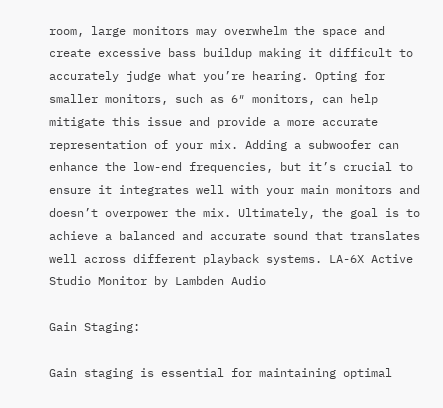room, large monitors may overwhelm the space and create excessive bass buildup making it difficult to accurately judge what you’re hearing. Opting for smaller monitors, such as 6″ monitors, can help mitigate this issue and provide a more accurate representation of your mix. Adding a subwoofer can enhance the low-end frequencies, but it’s crucial to ensure it integrates well with your main monitors and doesn’t overpower the mix. Ultimately, the goal is to achieve a balanced and accurate sound that translates well across different playback systems. LA-6X Active Studio Monitor by Lambden Audio

Gain Staging:

Gain staging is essential for maintaining optimal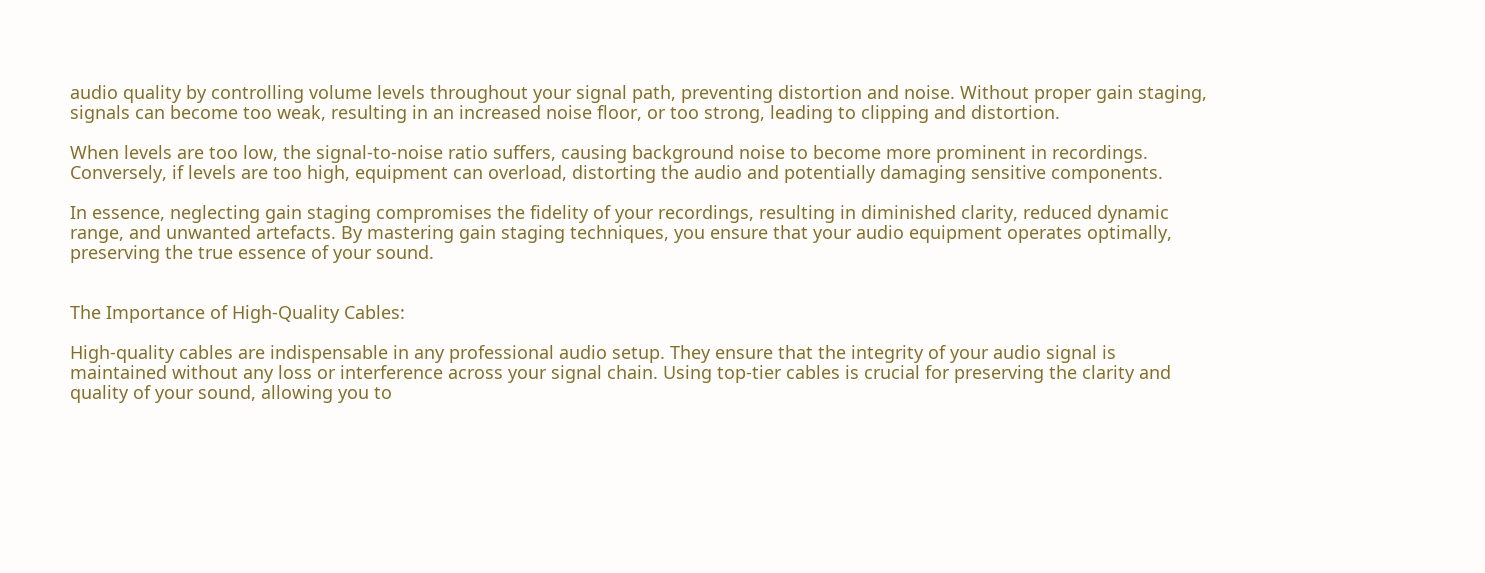audio quality by controlling volume levels throughout your signal path, preventing distortion and noise. Without proper gain staging, signals can become too weak, resulting in an increased noise floor, or too strong, leading to clipping and distortion.

When levels are too low, the signal-to-noise ratio suffers, causing background noise to become more prominent in recordings. Conversely, if levels are too high, equipment can overload, distorting the audio and potentially damaging sensitive components.

In essence, neglecting gain staging compromises the fidelity of your recordings, resulting in diminished clarity, reduced dynamic range, and unwanted artefacts. By mastering gain staging techniques, you ensure that your audio equipment operates optimally, preserving the true essence of your sound.


The Importance of High-Quality Cables:

High-quality cables are indispensable in any professional audio setup. They ensure that the integrity of your audio signal is maintained without any loss or interference across your signal chain. Using top-tier cables is crucial for preserving the clarity and quality of your sound, allowing you to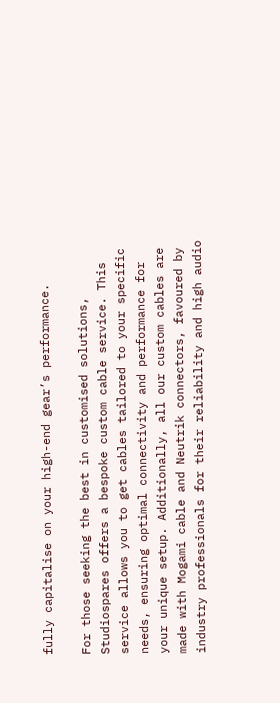fully capitalise on your high-end gear’s performance.

For those seeking the best in customised solutions, Studiospares offers a bespoke custom cable service. This service allows you to get cables tailored to your specific needs, ensuring optimal connectivity and performance for your unique setup. Additionally, all our custom cables are made with Mogami cable and Neutrik connectors, favoured by industry professionals for their reliability and high audio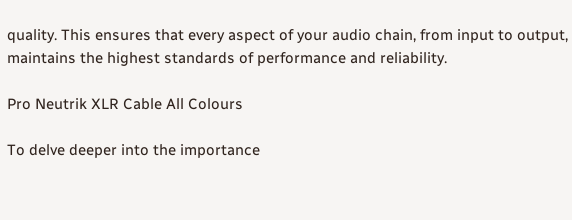quality. This ensures that every aspect of your audio chain, from input to output, maintains the highest standards of performance and reliability.

Pro Neutrik XLR Cable All Colours

To delve deeper into the importance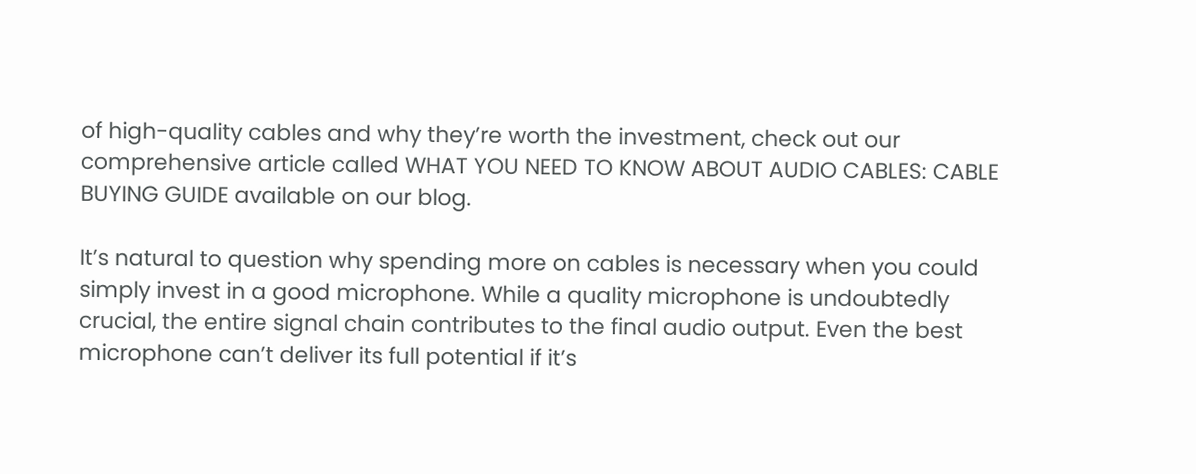of high-quality cables and why they’re worth the investment, check out our comprehensive article called WHAT YOU NEED TO KNOW ABOUT AUDIO CABLES: CABLE BUYING GUIDE available on our blog.

It’s natural to question why spending more on cables is necessary when you could simply invest in a good microphone. While a quality microphone is undoubtedly crucial, the entire signal chain contributes to the final audio output. Even the best microphone can’t deliver its full potential if it’s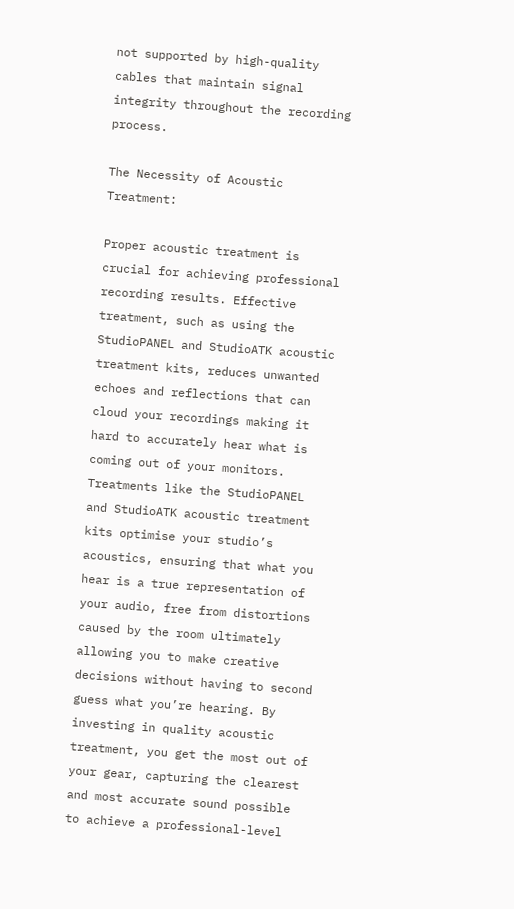not supported by high-quality cables that maintain signal integrity throughout the recording process.

The Necessity of Acoustic Treatment:

Proper acoustic treatment is crucial for achieving professional recording results. Effective treatment, such as using the StudioPANEL and StudioATK acoustic treatment kits, reduces unwanted echoes and reflections that can cloud your recordings making it hard to accurately hear what is coming out of your monitors. Treatments like the StudioPANEL and StudioATK acoustic treatment kits optimise your studio’s acoustics, ensuring that what you hear is a true representation of your audio, free from distortions caused by the room ultimately allowing you to make creative decisions without having to second guess what you’re hearing. By investing in quality acoustic treatment, you get the most out of your gear, capturing the clearest and most accurate sound possible to achieve a professional-level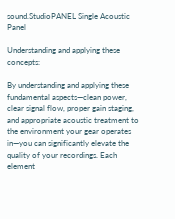sound.StudioPANEL Single Acoustic Panel

Understanding and applying these concepts:

By understanding and applying these fundamental aspects—clean power, clear signal flow, proper gain staging, and appropriate acoustic treatment to the environment your gear operates in—you can significantly elevate the quality of your recordings. Each element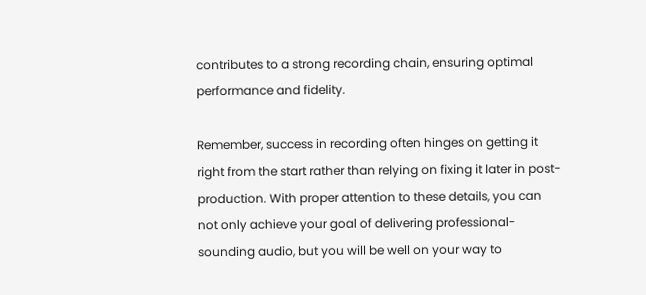contributes to a strong recording chain, ensuring optimal performance and fidelity.

Remember, success in recording often hinges on getting it right from the start rather than relying on fixing it later in post-production. With proper attention to these details, you can not only achieve your goal of delivering professional-sounding audio, but you will be well on your way to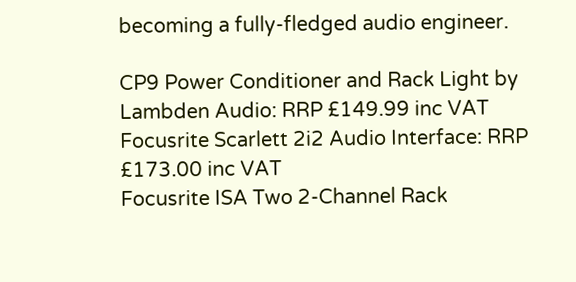becoming a fully-fledged audio engineer.

CP9 Power Conditioner and Rack Light by Lambden Audio: RRP £149.99 inc VAT
Focusrite Scarlett 2i2 Audio Interface: RRP £173.00 inc VAT
Focusrite ISA Two 2-Channel Rack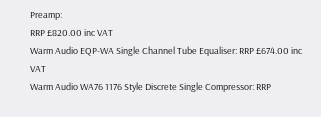Preamp:
RRP £820.00 inc VAT
Warm Audio EQP-WA Single Channel Tube Equaliser: RRP £674.00 inc VAT
Warm Audio WA76 1176 Style Discrete Single Compressor: RRP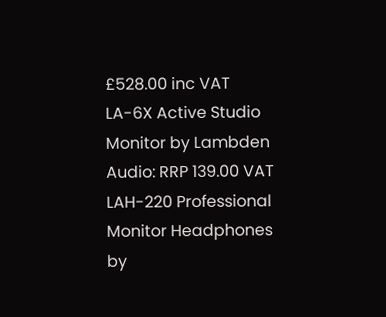£528.00 inc VAT
LA-6X Active Studio Monitor by Lambden Audio: RRP 139.00 VAT
LAH-220 Professional Monitor Headphones by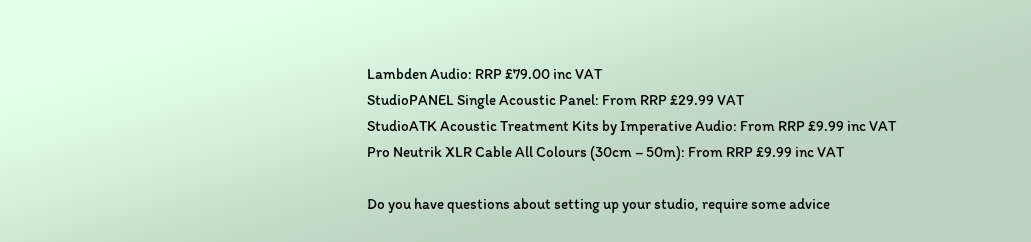Lambden Audio: RRP £79.00 inc VAT
StudioPANEL Single Acoustic Panel: From RRP £29.99 VAT
StudioATK Acoustic Treatment Kits by Imperative Audio: From RRP £9.99 inc VAT
Pro Neutrik XLR Cable All Colours (30cm – 50m): From RRP £9.99 inc VAT

Do you have questions about setting up your studio, require some advice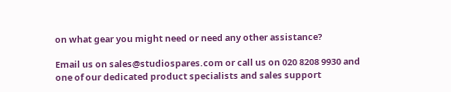on what gear you might need or need any other assistance?

Email us on sales@studiospares.com or call us on 020 8208 9930 and one of our dedicated product specialists and sales support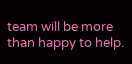team will be more than happy to help.